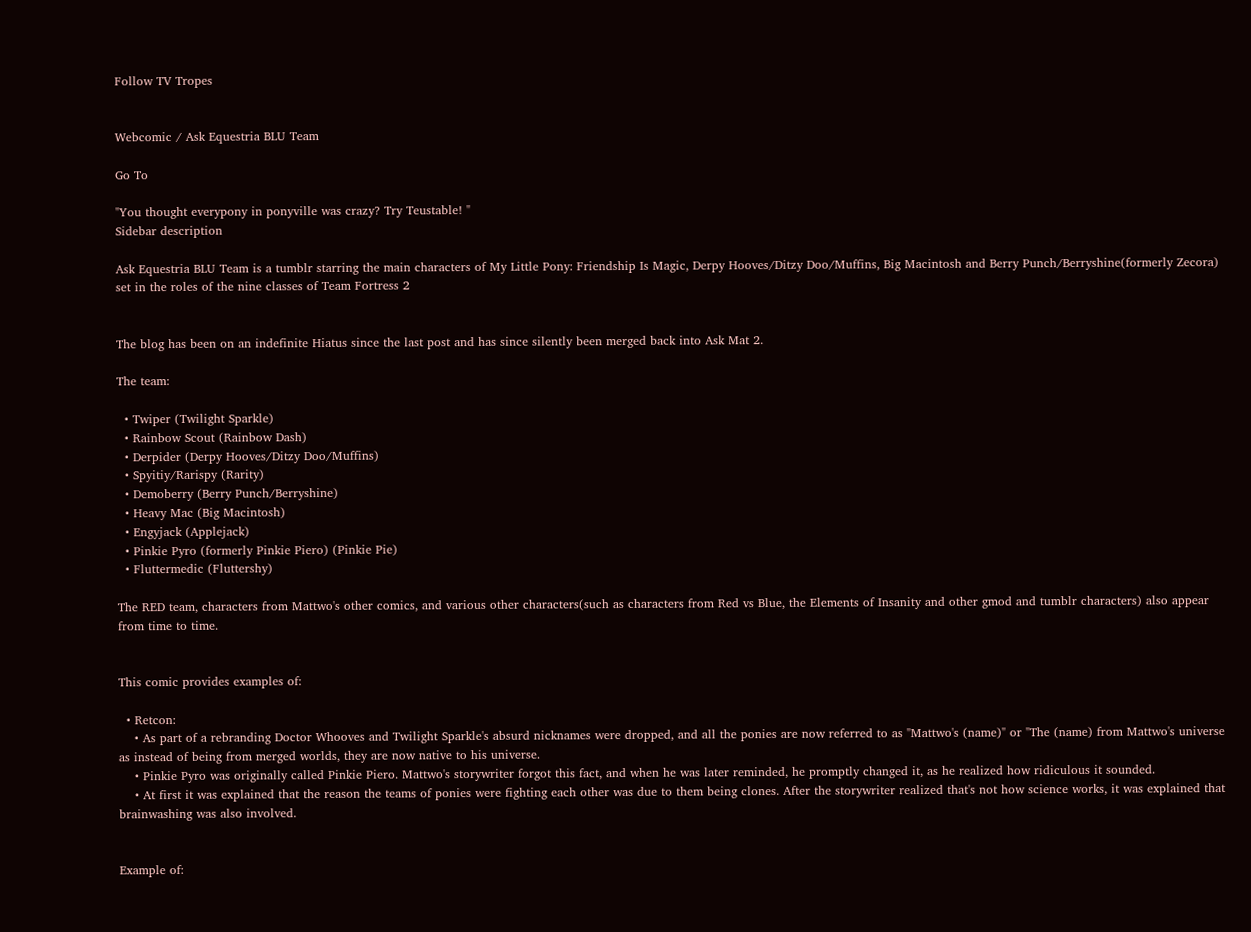Follow TV Tropes


Webcomic / Ask Equestria BLU Team

Go To

"You thought everypony in ponyville was crazy? Try Teustable! "
Sidebar description

Ask Equestria BLU Team is a tumblr starring the main characters of My Little Pony: Friendship Is Magic, Derpy Hooves/Ditzy Doo/Muffins, Big Macintosh and Berry Punch/Berryshine(formerly Zecora) set in the roles of the nine classes of Team Fortress 2


The blog has been on an indefinite Hiatus since the last post and has since silently been merged back into Ask Mat 2.

The team:

  • Twiper (Twilight Sparkle)
  • Rainbow Scout (Rainbow Dash)
  • Derpider (Derpy Hooves/Ditzy Doo/Muffins)
  • Spyitiy/Rarispy (Rarity)
  • Demoberry (Berry Punch/Berryshine)
  • Heavy Mac (Big Macintosh)
  • Engyjack (Applejack)
  • Pinkie Pyro (formerly Pinkie Piero) (Pinkie Pie)
  • Fluttermedic (Fluttershy)

The RED team, characters from Mattwo's other comics, and various other characters(such as characters from Red vs Blue, the Elements of Insanity and other gmod and tumblr characters) also appear from time to time.


This comic provides examples of:

  • Retcon:
    • As part of a rebranding Doctor Whooves and Twilight Sparkle's absurd nicknames were dropped, and all the ponies are now referred to as "Mattwo's (name)" or "The (name) from Mattwo's universe as instead of being from merged worlds, they are now native to his universe.
    • Pinkie Pyro was originally called Pinkie Piero. Mattwo's storywriter forgot this fact, and when he was later reminded, he promptly changed it, as he realized how ridiculous it sounded.
    • At first it was explained that the reason the teams of ponies were fighting each other was due to them being clones. After the storywriter realized that's not how science works, it was explained that brainwashing was also involved.


Example of: